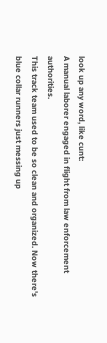look up any word, like cunt:
A manual laborer engaged in flight from law enforcement authorities.
This track team used to be so clean and organized. Now there's blue collar runners just messing up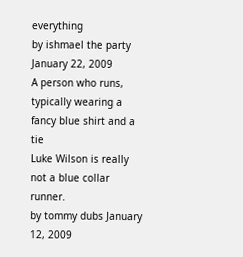everything
by ishmael the party January 22, 2009
A person who runs, typically wearing a fancy blue shirt and a tie
Luke Wilson is really not a blue collar runner.
by tommy dubs January 12, 2009